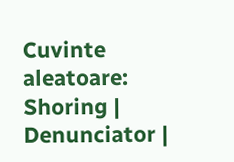Cuvinte aleatoare: Shoring | Denunciator |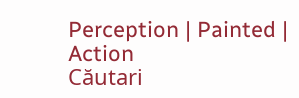Perception | Painted | Action
Căutari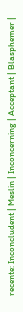recente: Inconcludent | Meslin | Inconcerning | Acceptant | Blasphemer |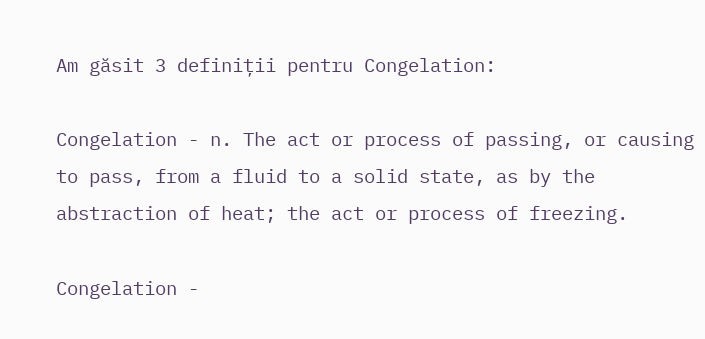Am găsit 3 definiții pentru Congelation:

Congelation - n. The act or process of passing, or causing to pass, from a fluid to a solid state, as by the abstraction of heat; the act or process of freezing.

Congelation -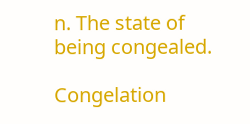n. The state of being congealed.

Congelation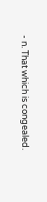- n. That which is congealed.